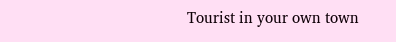Tourist in your own town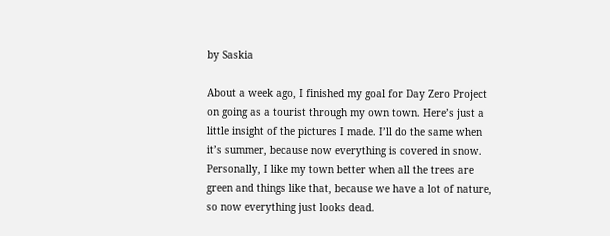by Saskia

About a week ago, I finished my goal for Day Zero Project on going as a tourist through my own town. Here’s just a little insight of the pictures I made. I’ll do the same when it’s summer, because now everything is covered in snow. Personally, I like my town better when all the trees are green and things like that, because we have a lot of nature, so now everything just looks dead.